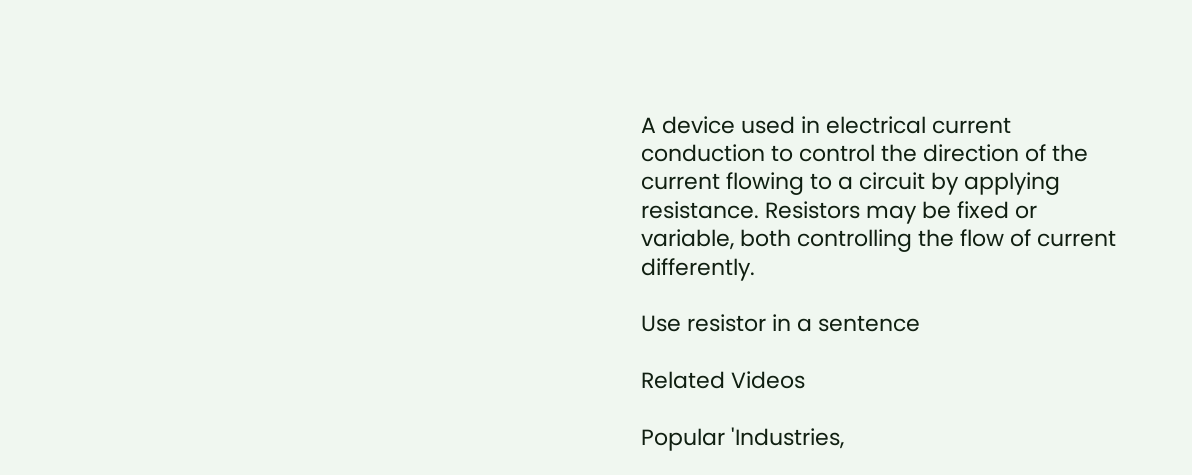A device used in electrical current conduction to control the direction of the current flowing to a circuit by applying resistance. Resistors may be fixed or variable, both controlling the flow of current differently.

Use resistor in a sentence

Related Videos

Popular 'Industries,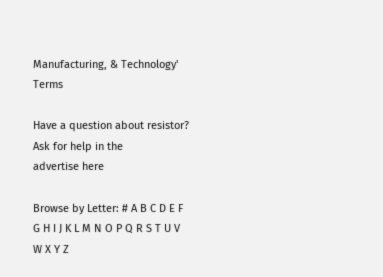Manufacturing, & Technology' Terms

Have a question about resistor? Ask for help in the
advertise here

Browse by Letter: # A B C D E F G H I J K L M N O P Q R S T U V W X Y Z